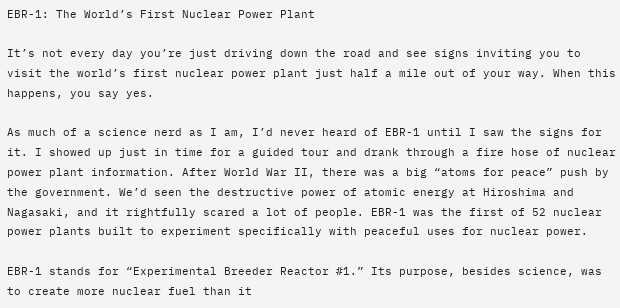EBR-1: The World’s First Nuclear Power Plant

It’s not every day you’re just driving down the road and see signs inviting you to visit the world’s first nuclear power plant just half a mile out of your way. When this happens, you say yes.

As much of a science nerd as I am, I’d never heard of EBR-1 until I saw the signs for it. I showed up just in time for a guided tour and drank through a fire hose of nuclear power plant information. After World War II, there was a big “atoms for peace” push by the government. We’d seen the destructive power of atomic energy at Hiroshima and Nagasaki, and it rightfully scared a lot of people. EBR-1 was the first of 52 nuclear power plants built to experiment specifically with peaceful uses for nuclear power.

EBR-1 stands for “Experimental Breeder Reactor #1.” Its purpose, besides science, was to create more nuclear fuel than it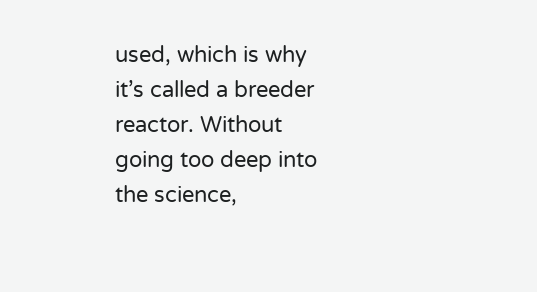used, which is why it’s called a breeder reactor. Without going too deep into the science,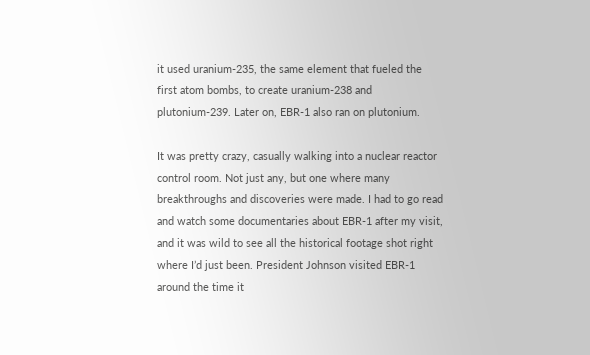it used uranium-235, the same element that fueled the first atom bombs, to create uranium-238 and plutonium-239. Later on, EBR-1 also ran on plutonium.

It was pretty crazy, casually walking into a nuclear reactor control room. Not just any, but one where many breakthroughs and discoveries were made. I had to go read and watch some documentaries about EBR-1 after my visit, and it was wild to see all the historical footage shot right where I’d just been. President Johnson visited EBR-1 around the time it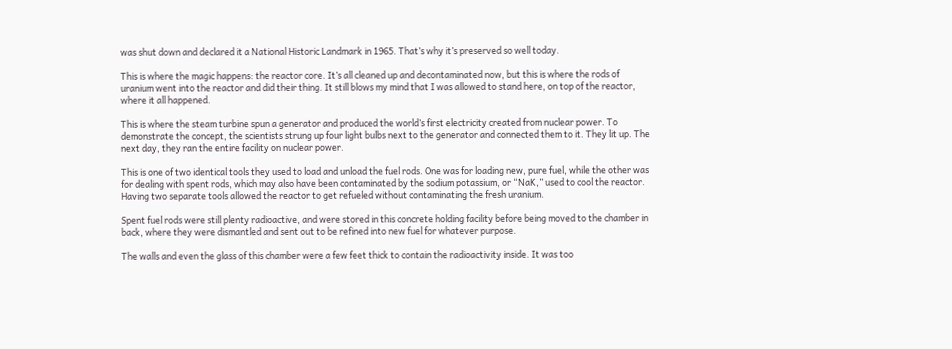was shut down and declared it a National Historic Landmark in 1965. That’s why it’s preserved so well today.

This is where the magic happens: the reactor core. It’s all cleaned up and decontaminated now, but this is where the rods of uranium went into the reactor and did their thing. It still blows my mind that I was allowed to stand here, on top of the reactor, where it all happened.

This is where the steam turbine spun a generator and produced the world’s first electricity created from nuclear power. To demonstrate the concept, the scientists strung up four light bulbs next to the generator and connected them to it. They lit up. The next day, they ran the entire facility on nuclear power.

This is one of two identical tools they used to load and unload the fuel rods. One was for loading new, pure fuel, while the other was for dealing with spent rods, which may also have been contaminated by the sodium potassium, or “NaK,” used to cool the reactor. Having two separate tools allowed the reactor to get refueled without contaminating the fresh uranium.

Spent fuel rods were still plenty radioactive, and were stored in this concrete holding facility before being moved to the chamber in back, where they were dismantled and sent out to be refined into new fuel for whatever purpose.

The walls and even the glass of this chamber were a few feet thick to contain the radioactivity inside. It was too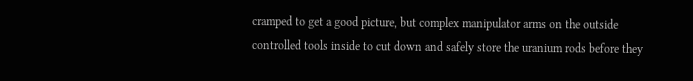cramped to get a good picture, but complex manipulator arms on the outside controlled tools inside to cut down and safely store the uranium rods before they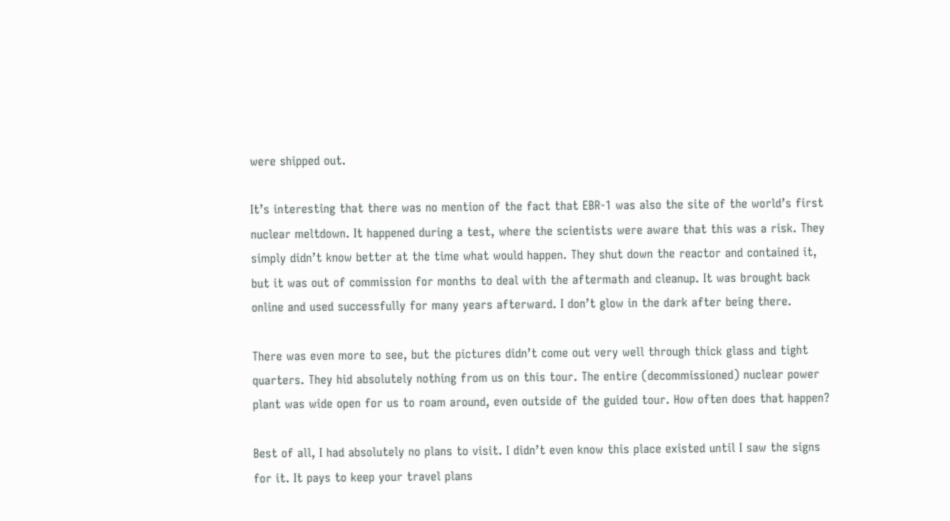were shipped out.

It’s interesting that there was no mention of the fact that EBR-1 was also the site of the world’s first nuclear meltdown. It happened during a test, where the scientists were aware that this was a risk. They simply didn’t know better at the time what would happen. They shut down the reactor and contained it, but it was out of commission for months to deal with the aftermath and cleanup. It was brought back online and used successfully for many years afterward. I don’t glow in the dark after being there.

There was even more to see, but the pictures didn’t come out very well through thick glass and tight quarters. They hid absolutely nothing from us on this tour. The entire (decommissioned) nuclear power plant was wide open for us to roam around, even outside of the guided tour. How often does that happen?

Best of all, I had absolutely no plans to visit. I didn’t even know this place existed until I saw the signs for it. It pays to keep your travel plans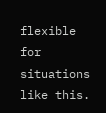flexible for situations like this.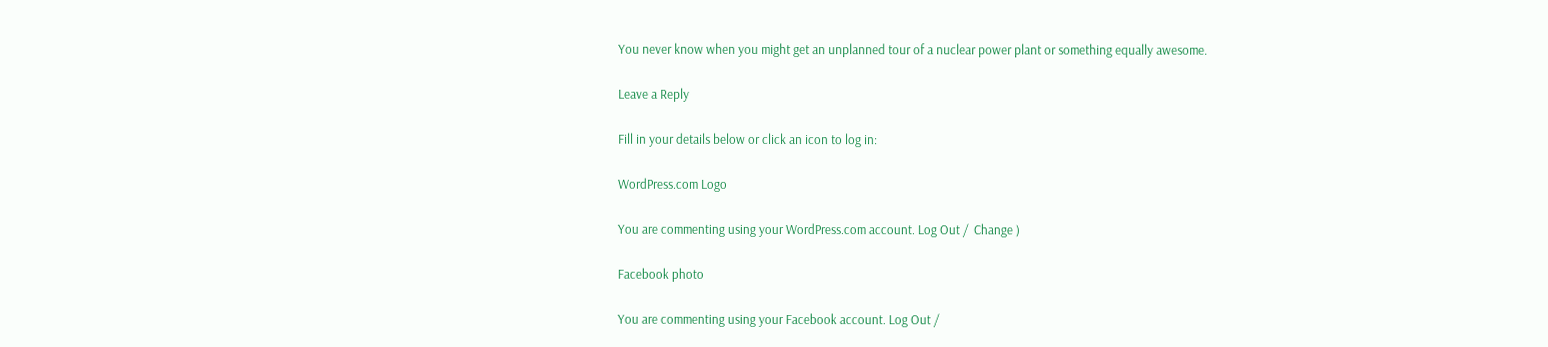You never know when you might get an unplanned tour of a nuclear power plant or something equally awesome.

Leave a Reply

Fill in your details below or click an icon to log in:

WordPress.com Logo

You are commenting using your WordPress.com account. Log Out /  Change )

Facebook photo

You are commenting using your Facebook account. Log Out /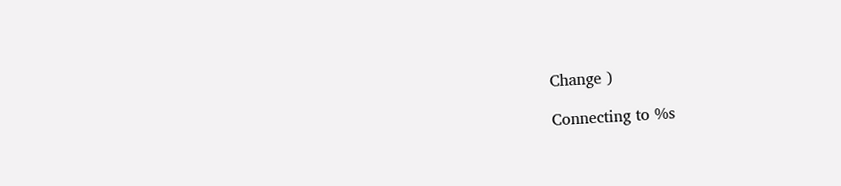Change )

Connecting to %s